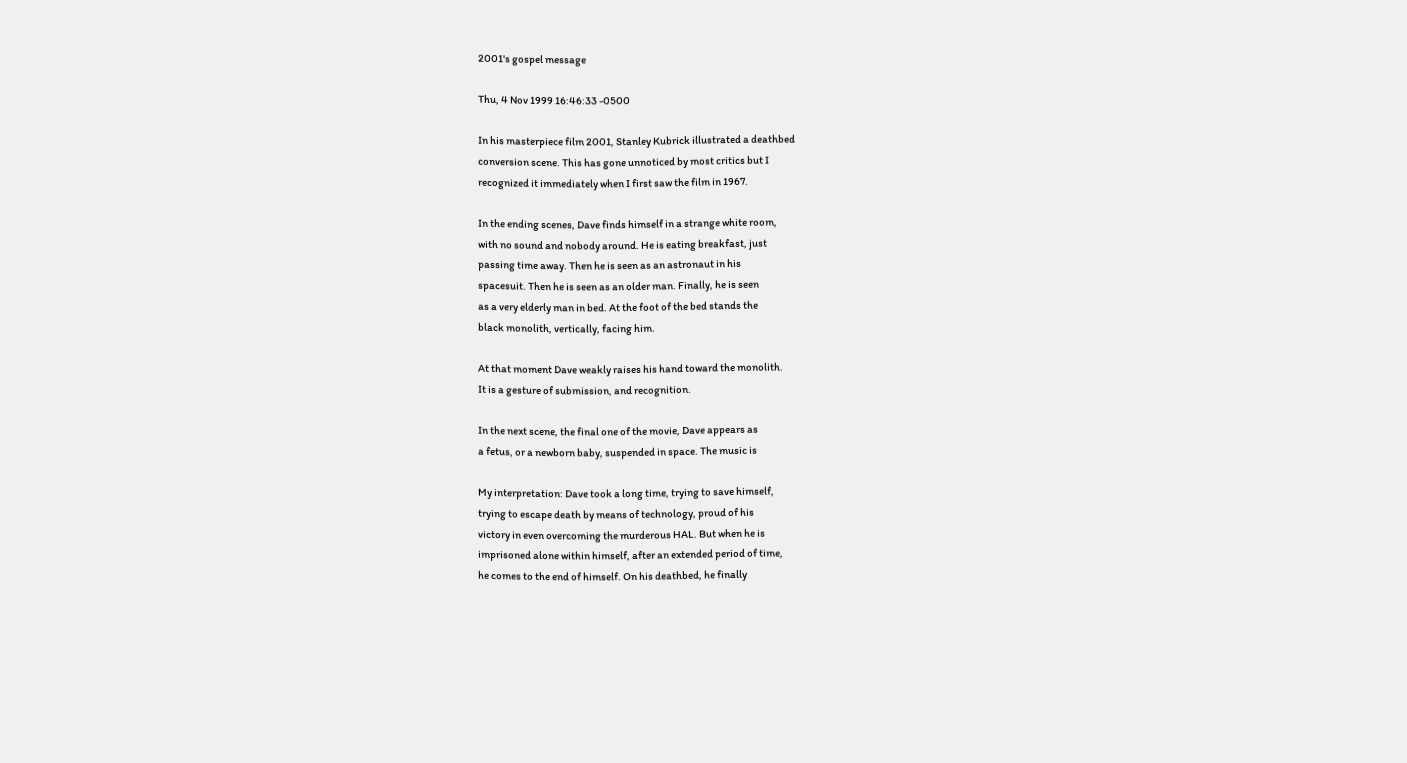2001's gospel message

Thu, 4 Nov 1999 16:46:33 -0500

In his masterpiece film 2001, Stanley Kubrick illustrated a deathbed
conversion scene. This has gone unnoticed by most critics but I
recognized it immediately when I first saw the film in 1967.

In the ending scenes, Dave finds himself in a strange white room,
with no sound and nobody around. He is eating breakfast, just
passing time away. Then he is seen as an astronaut in his
spacesuit. Then he is seen as an older man. Finally, he is seen
as a very elderly man in bed. At the foot of the bed stands the
black monolith, vertically, facing him.

At that moment Dave weakly raises his hand toward the monolith.
It is a gesture of submission, and recognition.

In the next scene, the final one of the movie, Dave appears as
a fetus, or a newborn baby, suspended in space. The music is

My interpretation: Dave took a long time, trying to save himself,
trying to escape death by means of technology, proud of his
victory in even overcoming the murderous HAL. But when he is
imprisoned alone within himself, after an extended period of time,
he comes to the end of himself. On his deathbed, he finally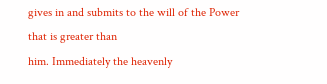gives in and submits to the will of the Power that is greater than
him. Immediately the heavenly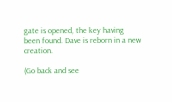gate is opened, the key having
been found. Dave is reborn in a new creation.

(Go back and see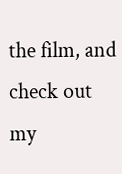the film, and check out my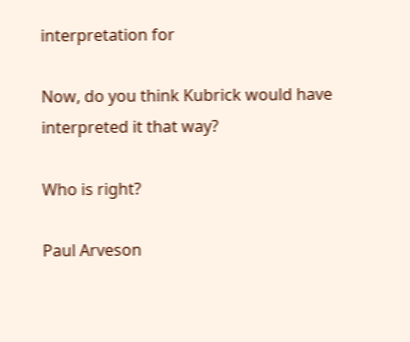interpretation for

Now, do you think Kubrick would have interpreted it that way?

Who is right?

Paul Arveson